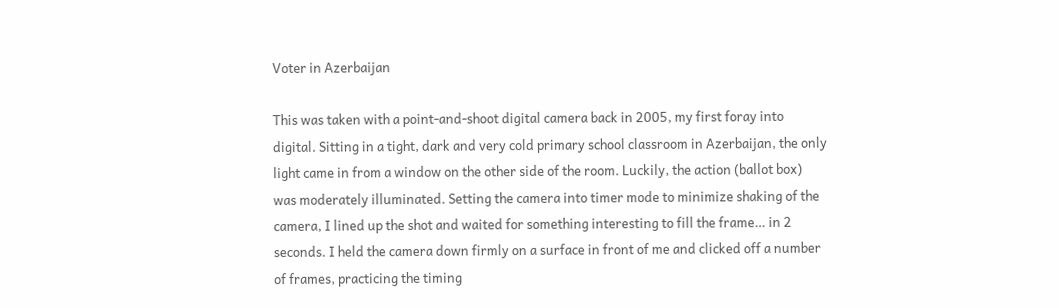Voter in Azerbaijan

This was taken with a point-and-shoot digital camera back in 2005, my first foray into digital. Sitting in a tight, dark and very cold primary school classroom in Azerbaijan, the only light came in from a window on the other side of the room. Luckily, the action (ballot box) was moderately illuminated. Setting the camera into timer mode to minimize shaking of the camera, I lined up the shot and waited for something interesting to fill the frame… in 2 seconds. I held the camera down firmly on a surface in front of me and clicked off a number of frames, practicing the timing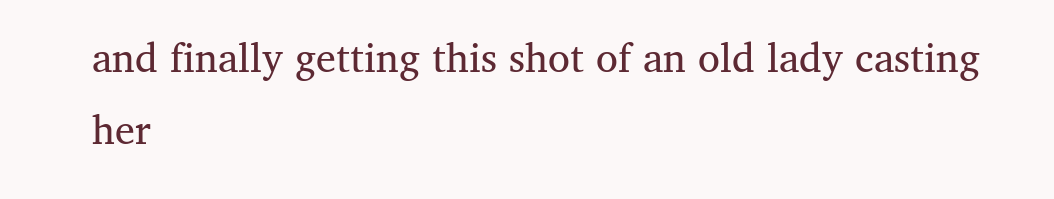and finally getting this shot of an old lady casting her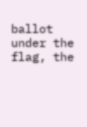ballot under the flag, the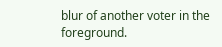blur of another voter in the foreground.